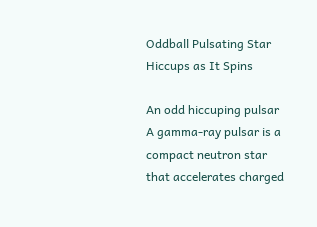Oddball Pulsating Star Hiccups as It Spins

An odd hiccuping pulsar
A gamma-ray pulsar is a compact neutron star that accelerates charged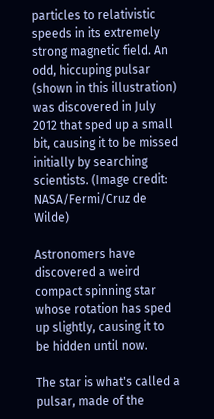particles to relativistic speeds in its extremely strong magnetic field. An odd, hiccuping pulsar (shown in this illustration) was discovered in July 2012 that sped up a small bit, causing it to be missed initially by searching scientists. (Image credit: NASA/Fermi/Cruz de Wilde)

Astronomers have discovered a weird compact spinning star whose rotation has sped up slightly, causing it to be hidden until now.

The star is what's called a pulsar, made of the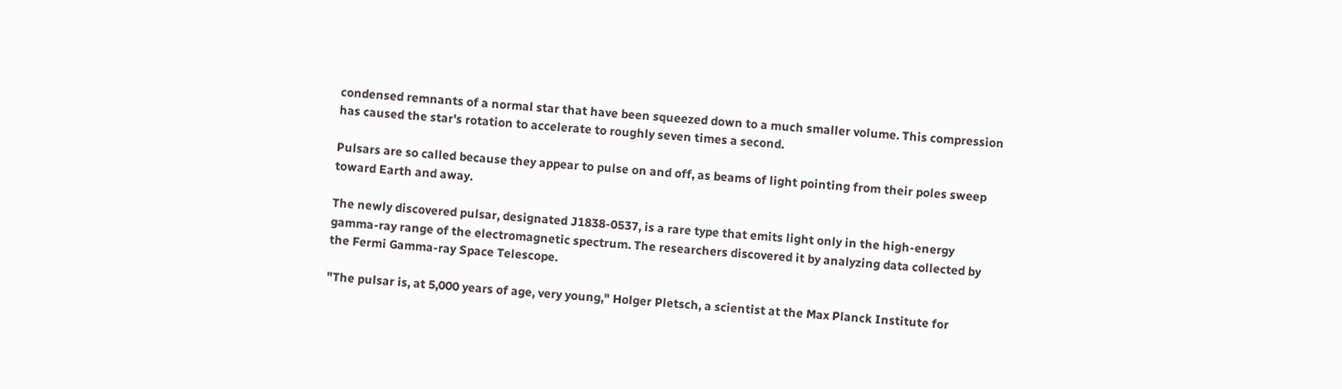condensed remnants of a normal star that have been squeezed down to a much smaller volume. This compression has caused the star's rotation to accelerate to roughly seven times a second.

Pulsars are so called because they appear to pulse on and off, as beams of light pointing from their poles sweep toward Earth and away.

The newly discovered pulsar, designated J1838-0537, is a rare type that emits light only in the high-energy gamma-ray range of the electromagnetic spectrum. The researchers discovered it by analyzing data collected by the Fermi Gamma-ray Space Telescope.

"The pulsar is, at 5,000 years of age, very young," Holger Pletsch, a scientist at the Max Planck Institute for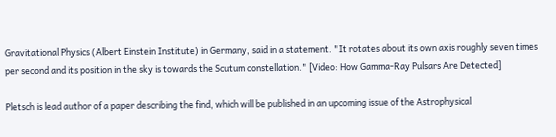Gravitational Physics (Albert Einstein Institute) in Germany, said in a statement. "It rotates about its own axis roughly seven times per second and its position in the sky is towards the Scutum constellation." [Video: How Gamma-Ray Pulsars Are Detected]

Pletsch is lead author of a paper describing the find, which will be published in an upcoming issue of the Astrophysical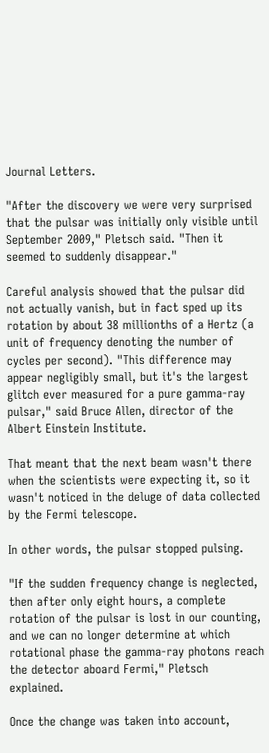Journal Letters.

"After the discovery we were very surprised that the pulsar was initially only visible until September 2009," Pletsch said. "Then it seemed to suddenly disappear."

Careful analysis showed that the pulsar did not actually vanish, but in fact sped up its rotation by about 38 millionths of a Hertz (a unit of frequency denoting the number of cycles per second). "This difference may appear negligibly small, but it's the largest glitch ever measured for a pure gamma-ray pulsar," said Bruce Allen, director of the Albert Einstein Institute.

That meant that the next beam wasn't there when the scientists were expecting it, so it wasn't noticed in the deluge of data collected by the Fermi telescope.

In other words, the pulsar stopped pulsing.

"If the sudden frequency change is neglected, then after only eight hours, a complete rotation of the pulsar is lost in our counting, and we can no longer determine at which rotational phase the gamma-ray photons reach the detector aboard Fermi," Pletsch explained.

Once the change was taken into account,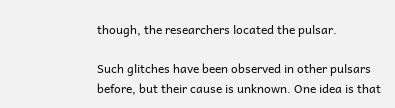though, the researchers located the pulsar.

Such glitches have been observed in other pulsars before, but their cause is unknown. One idea is that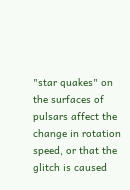"star quakes" on the surfaces of pulsars affect the change in rotation speed, or that the glitch is caused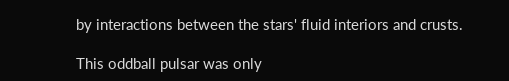by interactions between the stars' fluid interiors and crusts.

This oddball pulsar was only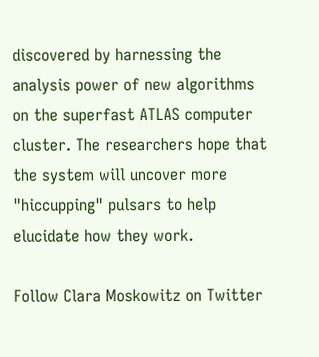discovered by harnessing the analysis power of new algorithms on the superfast ATLAS computer cluster. The researchers hope that the system will uncover more "hiccupping" pulsars to help elucidate how they work.

Follow Clara Moskowitz on Twitter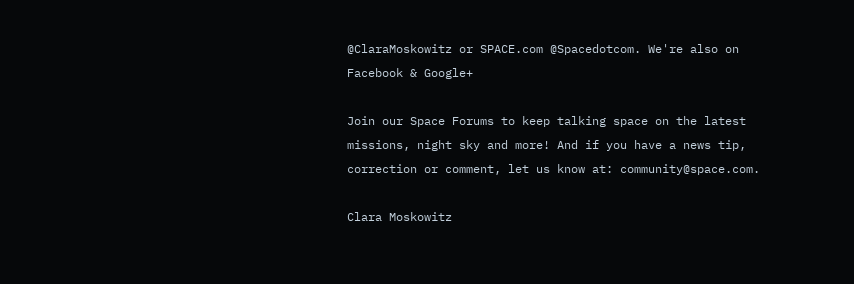@ClaraMoskowitz or SPACE.com @Spacedotcom. We're also on Facebook & Google+

Join our Space Forums to keep talking space on the latest missions, night sky and more! And if you have a news tip, correction or comment, let us know at: community@space.com.

Clara Moskowitz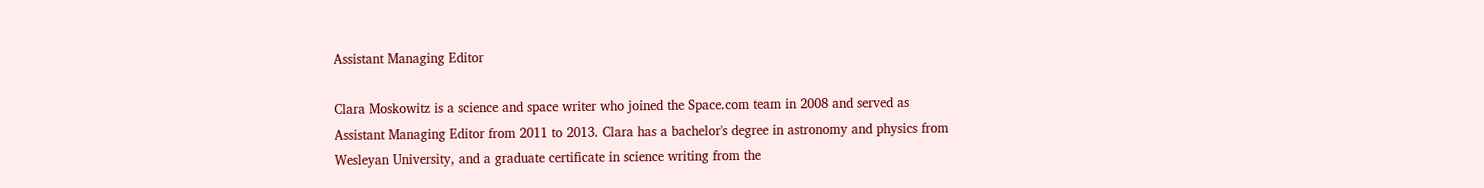Assistant Managing Editor

Clara Moskowitz is a science and space writer who joined the Space.com team in 2008 and served as Assistant Managing Editor from 2011 to 2013. Clara has a bachelor's degree in astronomy and physics from Wesleyan University, and a graduate certificate in science writing from the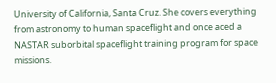University of California, Santa Cruz. She covers everything from astronomy to human spaceflight and once aced a NASTAR suborbital spaceflight training program for space missions.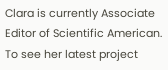Clara is currently Associate Editor of Scientific American. To see her latest project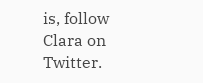is, follow Clara on Twitter.